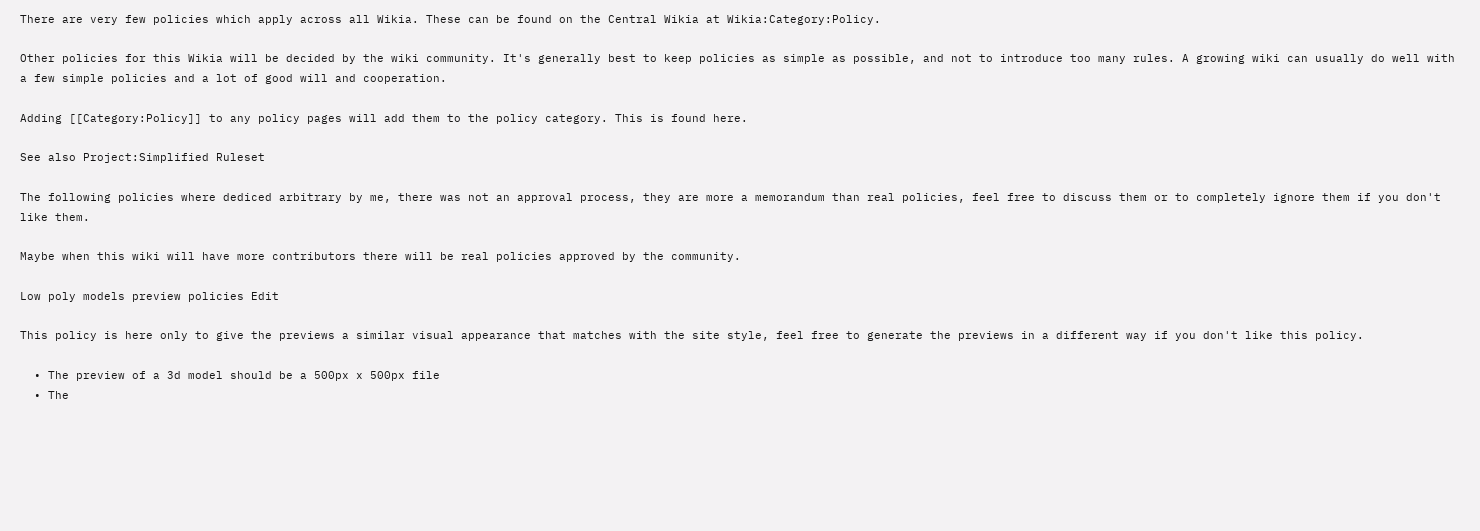There are very few policies which apply across all Wikia. These can be found on the Central Wikia at Wikia:Category:Policy.

Other policies for this Wikia will be decided by the wiki community. It's generally best to keep policies as simple as possible, and not to introduce too many rules. A growing wiki can usually do well with a few simple policies and a lot of good will and cooperation.

Adding [[Category:Policy]] to any policy pages will add them to the policy category. This is found here.

See also Project:Simplified Ruleset

The following policies where dediced arbitrary by me, there was not an approval process, they are more a memorandum than real policies, feel free to discuss them or to completely ignore them if you don't like them.

Maybe when this wiki will have more contributors there will be real policies approved by the community.

Low poly models preview policies Edit

This policy is here only to give the previews a similar visual appearance that matches with the site style, feel free to generate the previews in a different way if you don't like this policy.

  • The preview of a 3d model should be a 500px x 500px file
  • The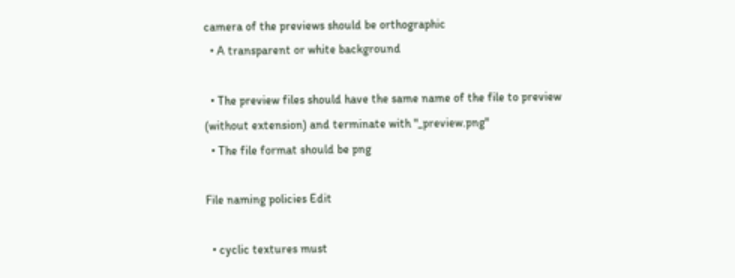camera of the previews should be orthographic
  • A transparent or white background

  • The preview files should have the same name of the file to preview (without extension) and terminate with "_preview.png"
  • The file format should be png

File naming policies Edit

  • cyclic textures must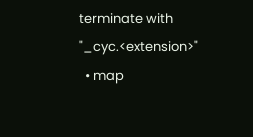terminate with "_cyc.<extension>"
  • map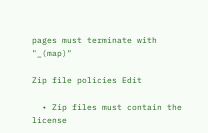pages must terminate with "_(map)"

Zip file policies Edit

  • Zip files must contain the license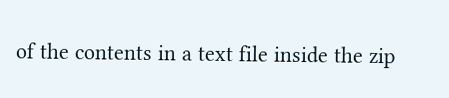of the contents in a text file inside the zip